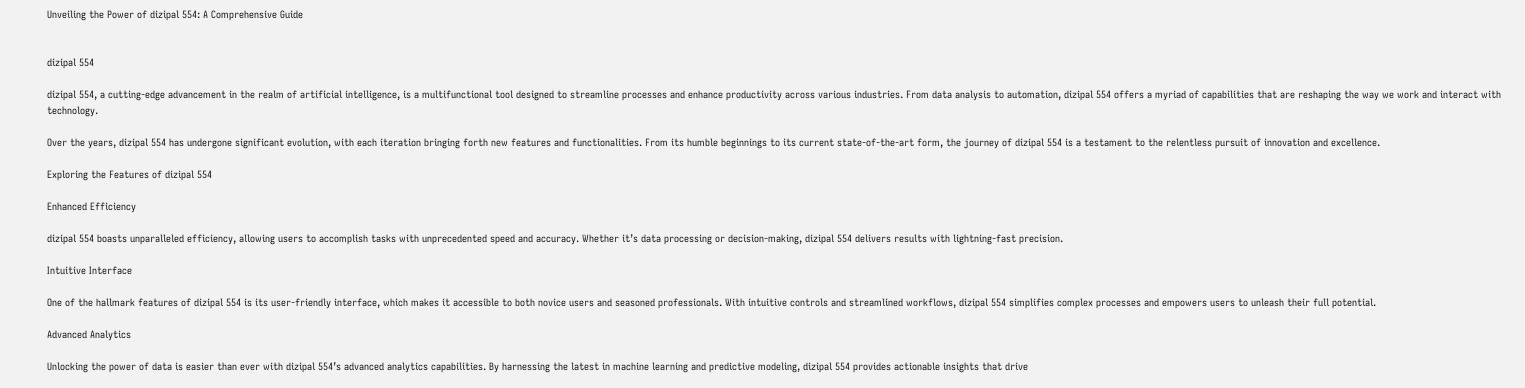Unveiling the Power of dizipal 554: A Comprehensive Guide


dizipal 554

dizipal 554, a cutting-edge advancement in the realm of artificial intelligence, is a multifunctional tool designed to streamline processes and enhance productivity across various industries. From data analysis to automation, dizipal 554 offers a myriad of capabilities that are reshaping the way we work and interact with technology.

Over the years, dizipal 554 has undergone significant evolution, with each iteration bringing forth new features and functionalities. From its humble beginnings to its current state-of-the-art form, the journey of dizipal 554 is a testament to the relentless pursuit of innovation and excellence.

Exploring the Features of dizipal 554

Enhanced Efficiency

dizipal 554 boasts unparalleled efficiency, allowing users to accomplish tasks with unprecedented speed and accuracy. Whether it’s data processing or decision-making, dizipal 554 delivers results with lightning-fast precision.

Intuitive Interface

One of the hallmark features of dizipal 554 is its user-friendly interface, which makes it accessible to both novice users and seasoned professionals. With intuitive controls and streamlined workflows, dizipal 554 simplifies complex processes and empowers users to unleash their full potential.

Advanced Analytics

Unlocking the power of data is easier than ever with dizipal 554’s advanced analytics capabilities. By harnessing the latest in machine learning and predictive modeling, dizipal 554 provides actionable insights that drive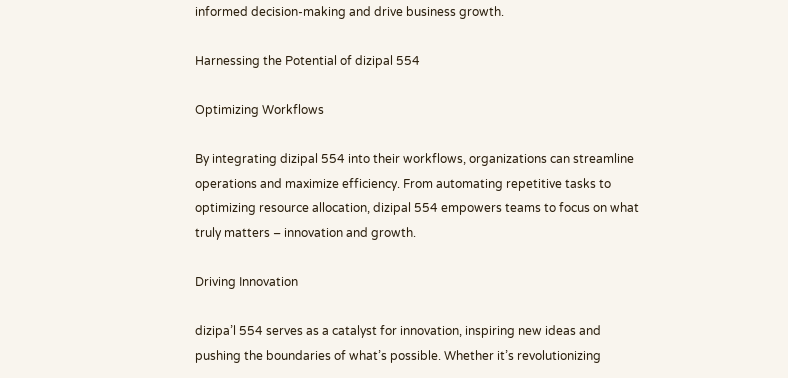informed decision-making and drive business growth.

Harnessing the Potential of dizipal 554

Optimizing Workflows

By integrating dizipal 554 into their workflows, organizations can streamline operations and maximize efficiency. From automating repetitive tasks to optimizing resource allocation, dizipal 554 empowers teams to focus on what truly matters – innovation and growth.

Driving Innovation

dizipa’l 554 serves as a catalyst for innovation, inspiring new ideas and pushing the boundaries of what’s possible. Whether it’s revolutionizing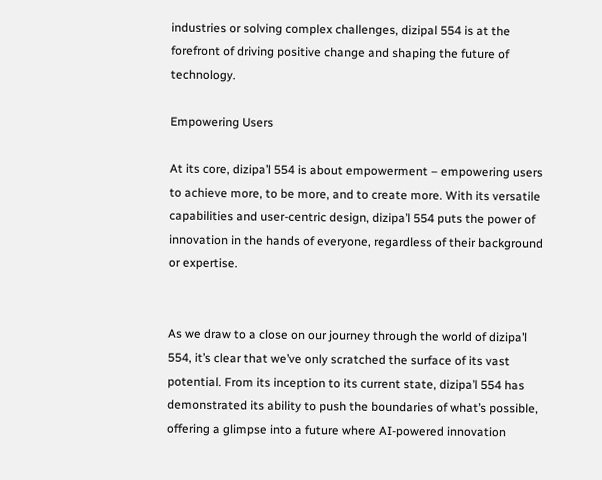industries or solving complex challenges, dizipal 554 is at the forefront of driving positive change and shaping the future of technology.

Empowering Users

At its core, dizipa’l 554 is about empowerment – empowering users to achieve more, to be more, and to create more. With its versatile capabilities and user-centric design, dizipa’l 554 puts the power of innovation in the hands of everyone, regardless of their background or expertise.


As we draw to a close on our journey through the world of dizipa’l 554, it’s clear that we’ve only scratched the surface of its vast potential. From its inception to its current state, dizipa’l 554 has demonstrated its ability to push the boundaries of what’s possible, offering a glimpse into a future where AI-powered innovation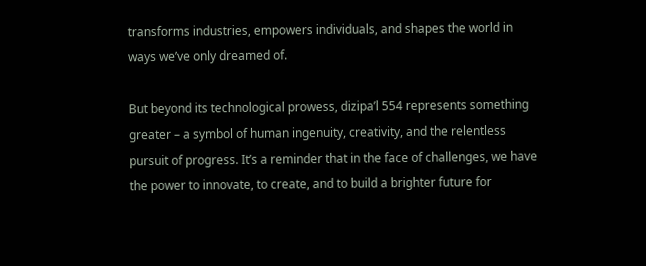transforms industries, empowers individuals, and shapes the world in ways we’ve only dreamed of.

But beyond its technological prowess, dizipa’l 554 represents something greater – a symbol of human ingenuity, creativity, and the relentless pursuit of progress. It’s a reminder that in the face of challenges, we have the power to innovate, to create, and to build a brighter future for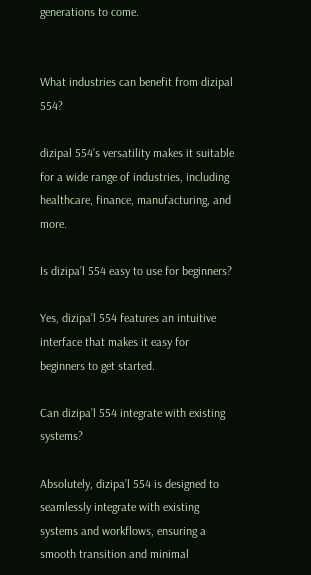generations to come.


What industries can benefit from dizipal 554?

dizipal 554’s versatility makes it suitable for a wide range of industries, including healthcare, finance, manufacturing, and more.

Is dizipa’l 554 easy to use for beginners?

Yes, dizipa’l 554 features an intuitive interface that makes it easy for beginners to get started.

Can dizipa’l 554 integrate with existing systems?

Absolutely, dizipa’l 554 is designed to seamlessly integrate with existing systems and workflows, ensuring a smooth transition and minimal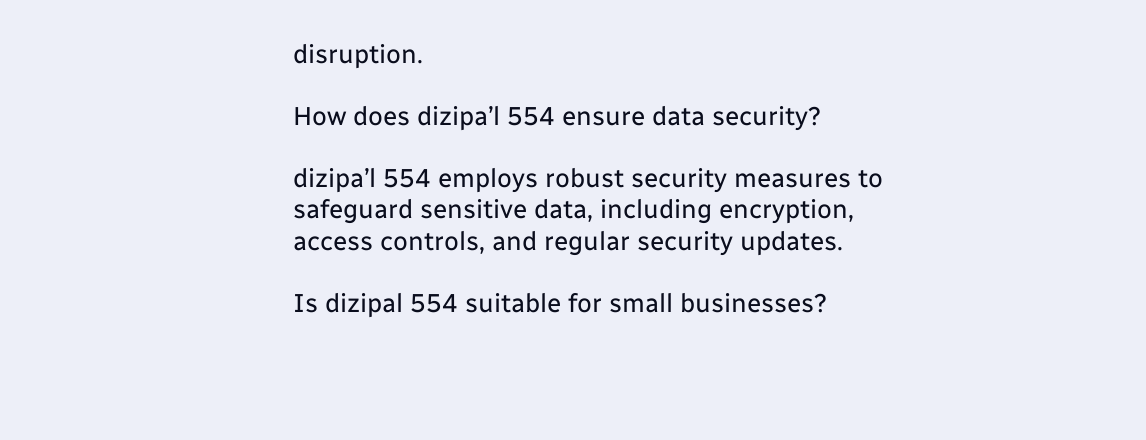disruption.

How does dizipa’l 554 ensure data security?

dizipa’l 554 employs robust security measures to safeguard sensitive data, including encryption, access controls, and regular security updates.

Is dizipal 554 suitable for small businesses?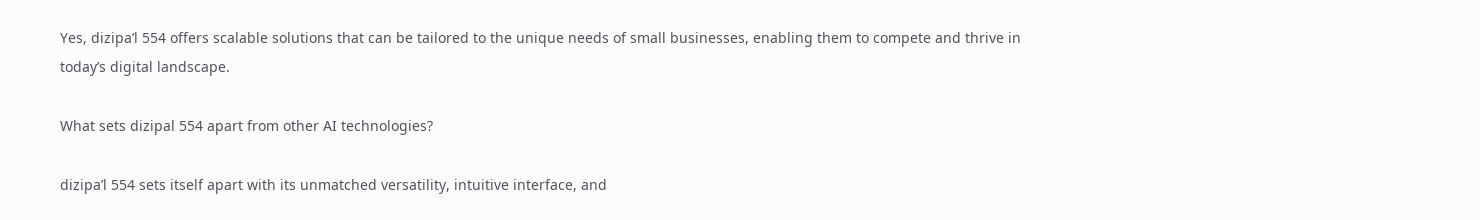Yes, dizipa’l 554 offers scalable solutions that can be tailored to the unique needs of small businesses, enabling them to compete and thrive in today’s digital landscape.

What sets dizipal 554 apart from other AI technologies?

dizipa’l 554 sets itself apart with its unmatched versatility, intuitive interface, and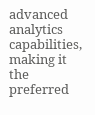advanced analytics capabilities, making it the preferred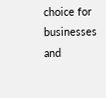choice for businesses and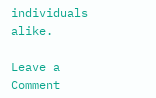individuals alike.

Leave a Comment